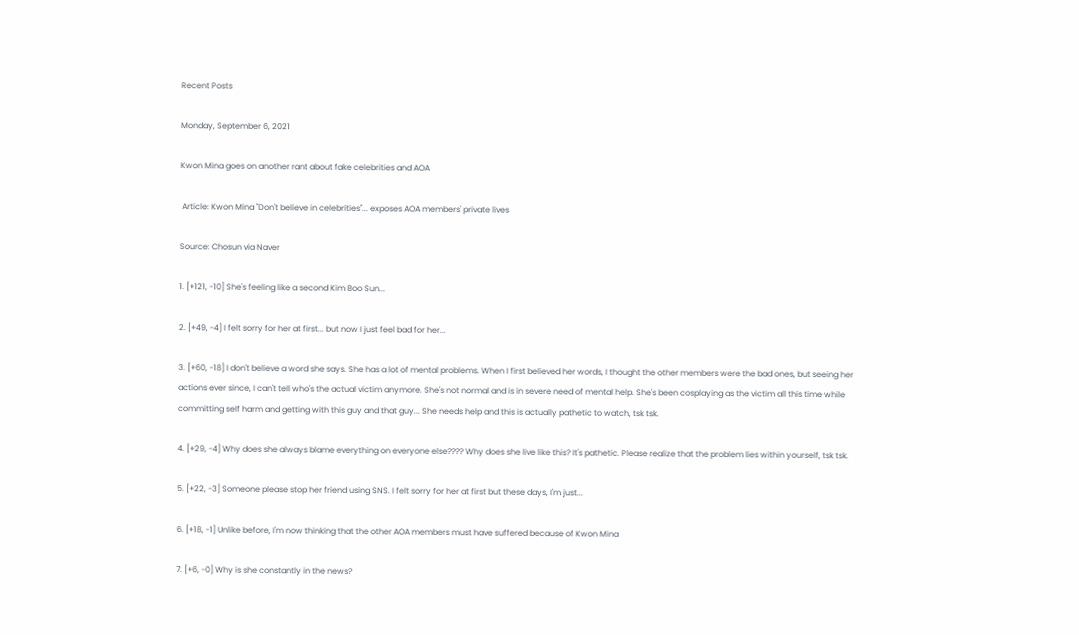Recent Posts

Monday, September 6, 2021

Kwon Mina goes on another rant about fake celebrities and AOA

 Article: Kwon Mina "Don't believe in celebrities"... exposes AOA members' private lives

Source: Chosun via Naver

1. [+121, -10] She's feeling like a second Kim Boo Sun...

2. [+49, -4] I felt sorry for her at first... but now I just feel bad for her...

3. [+60, -18] I don't believe a word she says. She has a lot of mental problems. When I first believed her words, I thought the other members were the bad ones, but seeing her actions ever since, I can't tell who's the actual victim anymore. She's not normal and is in severe need of mental help. She's been cosplaying as the victim all this time while committing self harm and getting with this guy and that guy... She needs help and this is actually pathetic to watch, tsk tsk.

4. [+29, -4] Why does she always blame everything on everyone else???? Why does she live like this? It's pathetic. Please realize that the problem lies within yourself, tsk tsk.

5. [+22, -3] Someone please stop her friend using SNS. I felt sorry for her at first but these days, I'm just...

6. [+18, -1] Unlike before, I'm now thinking that the other AOA members must have suffered because of Kwon Mina

7. [+6, -0] Why is she constantly in the news?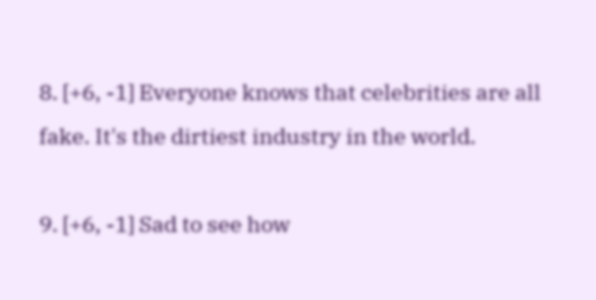8. [+6, -1] Everyone knows that celebrities are all fake. It's the dirtiest industry in the world.

9. [+6, -1] Sad to see how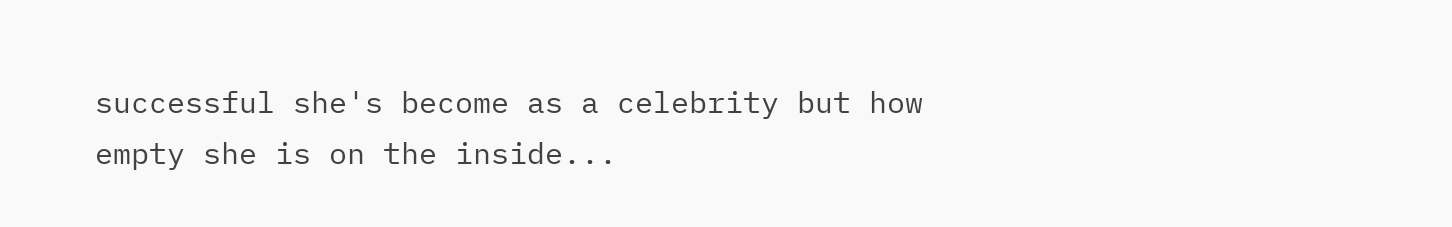successful she's become as a celebrity but how empty she is on the inside...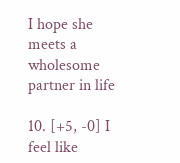I hope she meets a wholesome partner in life

10. [+5, -0] I feel like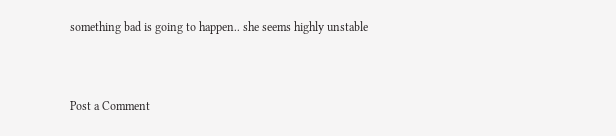something bad is going to happen.. she seems highly unstable



Post a Comment